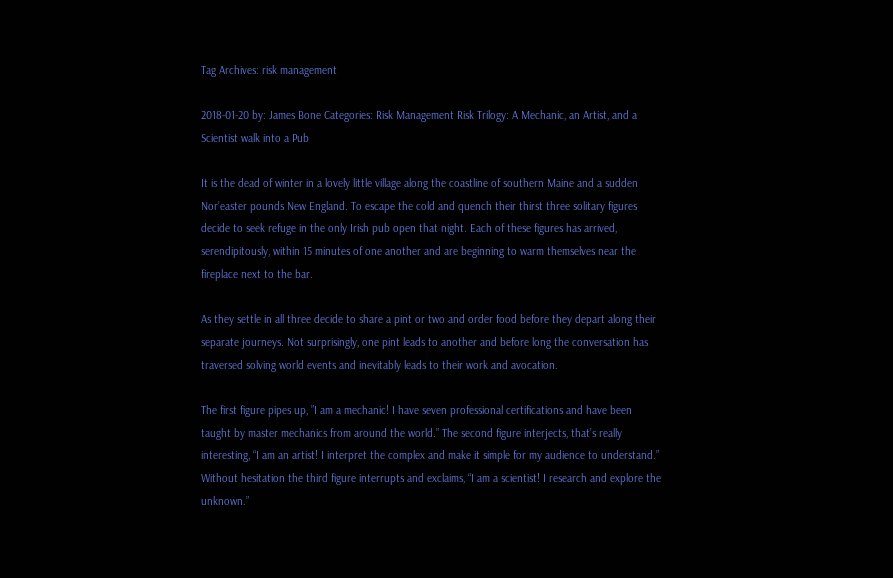Tag Archives: risk management

2018-01-20 by: James Bone Categories: Risk Management Risk Trilogy: A Mechanic, an Artist, and a Scientist walk into a Pub

It is the dead of winter in a lovely little village along the coastline of southern Maine and a sudden Nor’easter pounds New England. To escape the cold and quench their thirst three solitary figures decide to seek refuge in the only Irish pub open that night. Each of these figures has arrived, serendipitously, within 15 minutes of one another and are beginning to warm themselves near the fireplace next to the bar.

As they settle in all three decide to share a pint or two and order food before they depart along their separate journeys. Not surprisingly, one pint leads to another and before long the conversation has traversed solving world events and inevitably leads to their work and avocation.

The first figure pipes up, ”I am a mechanic! I have seven professional certifications and have been taught by master mechanics from around the world.” The second figure interjects, that’s really interesting, “I am an artist! I interpret the complex and make it simple for my audience to understand.” Without hesitation the third figure interrupts and exclaims, “I am a scientist! I research and explore the unknown.”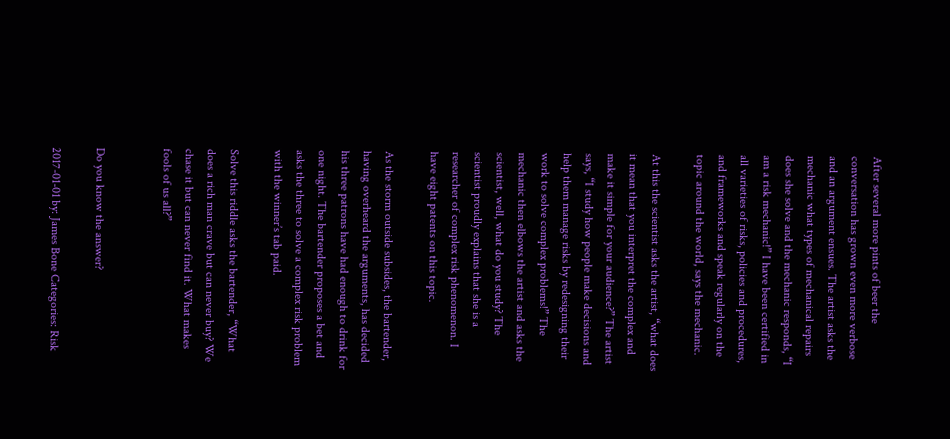After several more pints of beer the conversation has grown even more verbose and an argument ensues. The artist asks the mechanic what types of mechanical repairs does she solve and the mechanic responds, “I am a risk mechanic!” I have been certified in all varieties of risks, policies and procedures, and frameworks and speak regularly on the topic around the world, says the mechanic.

At this the scientist asks the artist, “what does it mean that you interpret the complex and make it simple for your audience?” The artist says, “I study how people make decisions and help them manage risks by redesigning their work to solve complex problems!” The mechanic then elbows the artist and asks the scientist, well, what do you study? The scientist proudly explains that she is a researcher of complex risk phenomenon. I have eight patents on this topic.

As the storm outside subsides, the bartender, having overheard the arguments, has decided his three patrons have had enough to drink for one night. The bartender proposes a bet and asks the three to solve a complex risk problem with the winner’s tab paid.

Solve this riddle asks the bartender, “What does a rich man crave but can never buy? We chase it but can never find it. What makes fools of us all?”


Do you know the answer?

2017-01-01 by: James Bone Categories: Risk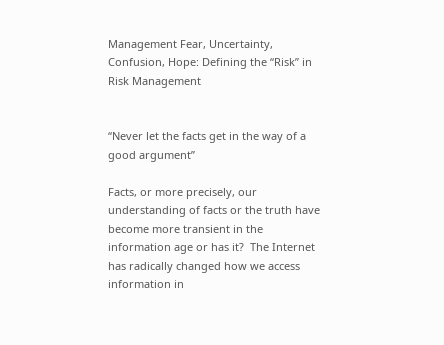Management Fear, Uncertainty, Confusion, Hope: Defining the “Risk” in Risk Management


“Never let the facts get in the way of a good argument”

Facts, or more precisely, our understanding of facts or the truth have become more transient in the information age or has it?  The Internet has radically changed how we access information in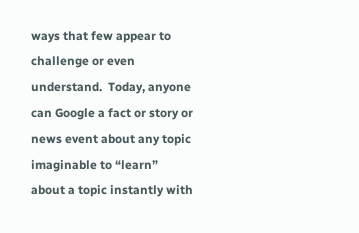ways that few appear to challenge or even understand.  Today, anyone can Google a fact or story or news event about any topic imaginable to “learn” about a topic instantly with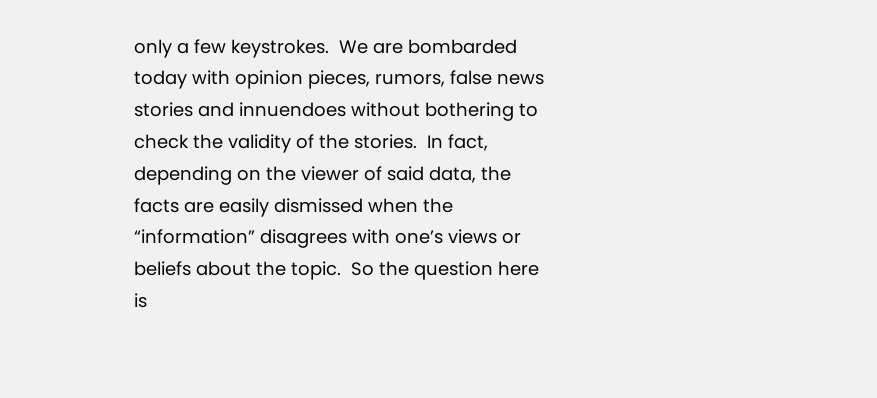only a few keystrokes.  We are bombarded today with opinion pieces, rumors, false news stories and innuendoes without bothering to check the validity of the stories.  In fact, depending on the viewer of said data, the facts are easily dismissed when the “information” disagrees with one’s views or beliefs about the topic.  So the question here is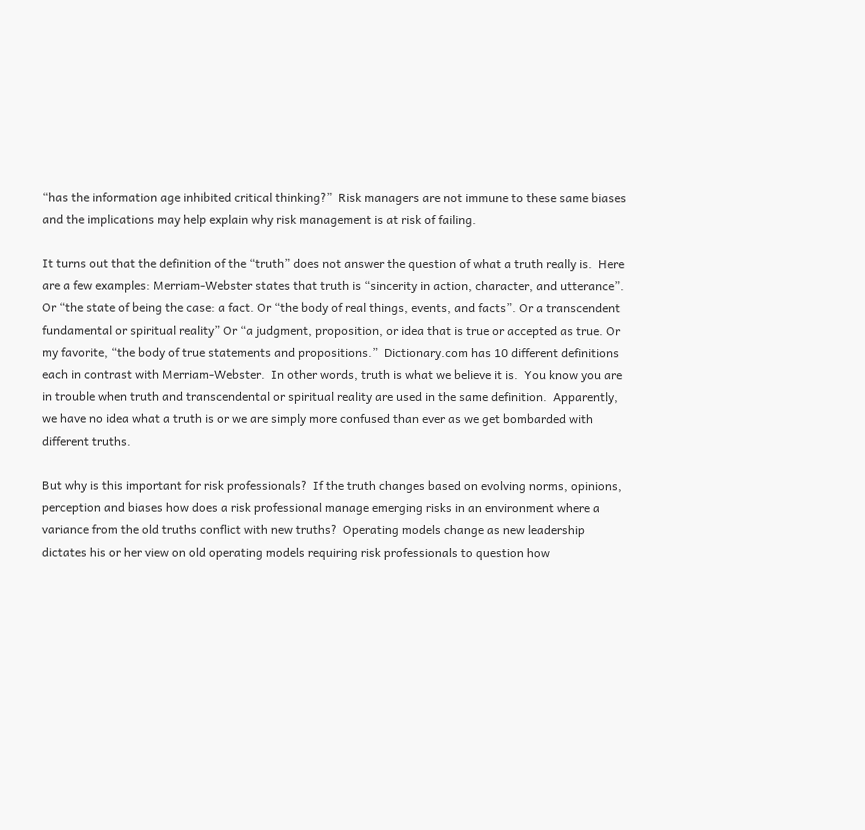“has the information age inhibited critical thinking?”  Risk managers are not immune to these same biases and the implications may help explain why risk management is at risk of failing.

It turns out that the definition of the “truth” does not answer the question of what a truth really is.  Here are a few examples: Merriam-Webster states that truth is “sincerity in action, character, and utterance”. Or “the state of being the case: a fact. Or “the body of real things, events, and facts”. Or a transcendent fundamental or spiritual reality” Or “a judgment, proposition, or idea that is true or accepted as true. Or my favorite, “the body of true statements and propositions.”  Dictionary.com has 10 different definitions each in contrast with Merriam-Webster.  In other words, truth is what we believe it is.  You know you are in trouble when truth and transcendental or spiritual reality are used in the same definition.  Apparently, we have no idea what a truth is or we are simply more confused than ever as we get bombarded with different truths.

But why is this important for risk professionals?  If the truth changes based on evolving norms, opinions, perception and biases how does a risk professional manage emerging risks in an environment where a variance from the old truths conflict with new truths?  Operating models change as new leadership dictates his or her view on old operating models requiring risk professionals to question how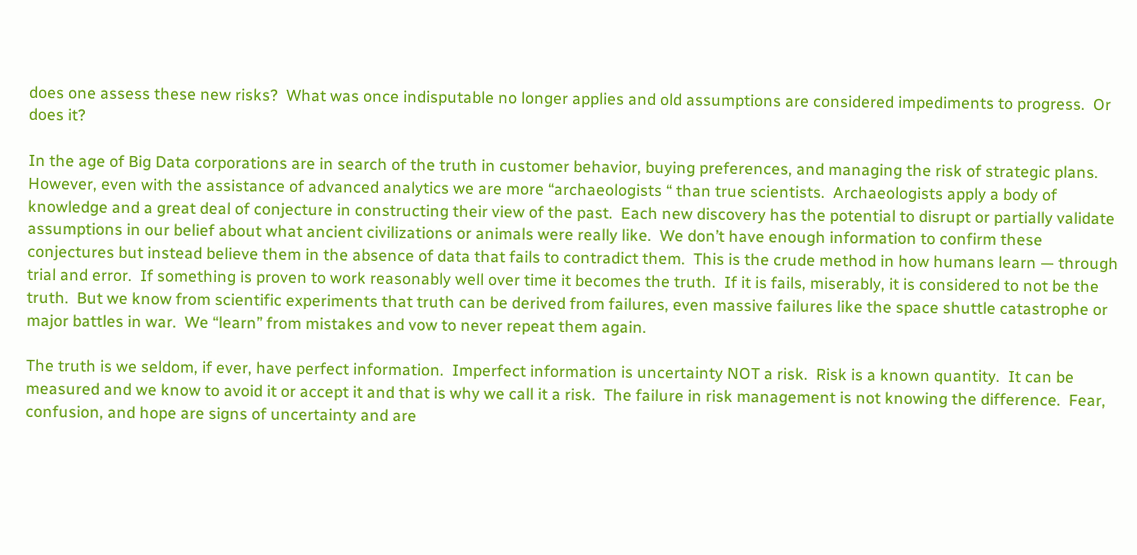does one assess these new risks?  What was once indisputable no longer applies and old assumptions are considered impediments to progress.  Or does it?

In the age of Big Data corporations are in search of the truth in customer behavior, buying preferences, and managing the risk of strategic plans.  However, even with the assistance of advanced analytics we are more “archaeologists “ than true scientists.  Archaeologists apply a body of knowledge and a great deal of conjecture in constructing their view of the past.  Each new discovery has the potential to disrupt or partially validate assumptions in our belief about what ancient civilizations or animals were really like.  We don’t have enough information to confirm these conjectures but instead believe them in the absence of data that fails to contradict them.  This is the crude method in how humans learn — through trial and error.  If something is proven to work reasonably well over time it becomes the truth.  If it is fails, miserably, it is considered to not be the truth.  But we know from scientific experiments that truth can be derived from failures, even massive failures like the space shuttle catastrophe or major battles in war.  We “learn” from mistakes and vow to never repeat them again.

The truth is we seldom, if ever, have perfect information.  Imperfect information is uncertainty NOT a risk.  Risk is a known quantity.  It can be measured and we know to avoid it or accept it and that is why we call it a risk.  The failure in risk management is not knowing the difference.  Fear, confusion, and hope are signs of uncertainty and are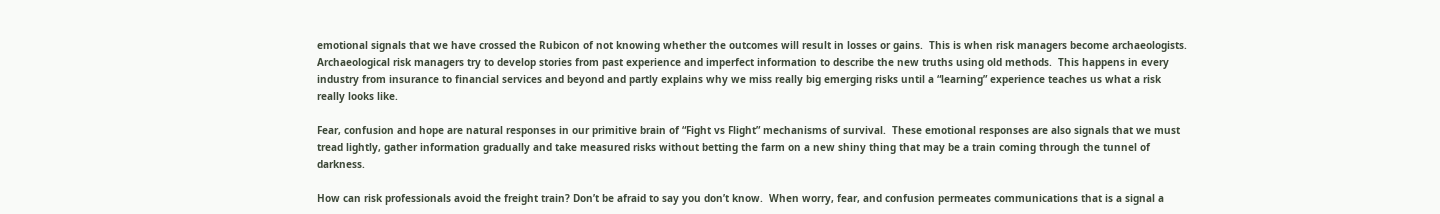emotional signals that we have crossed the Rubicon of not knowing whether the outcomes will result in losses or gains.  This is when risk managers become archaeologists.  Archaeological risk managers try to develop stories from past experience and imperfect information to describe the new truths using old methods.  This happens in every industry from insurance to financial services and beyond and partly explains why we miss really big emerging risks until a “learning” experience teaches us what a risk really looks like.

Fear, confusion and hope are natural responses in our primitive brain of “Fight vs Flight” mechanisms of survival.  These emotional responses are also signals that we must tread lightly, gather information gradually and take measured risks without betting the farm on a new shiny thing that may be a train coming through the tunnel of darkness.

How can risk professionals avoid the freight train? Don’t be afraid to say you don’t know.  When worry, fear, and confusion permeates communications that is a signal a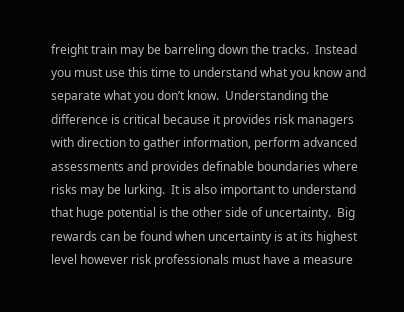freight train may be barreling down the tracks.  Instead you must use this time to understand what you know and separate what you don’t know.  Understanding the difference is critical because it provides risk managers with direction to gather information, perform advanced assessments and provides definable boundaries where risks may be lurking.  It is also important to understand that huge potential is the other side of uncertainty.  Big rewards can be found when uncertainty is at its highest level however risk professionals must have a measure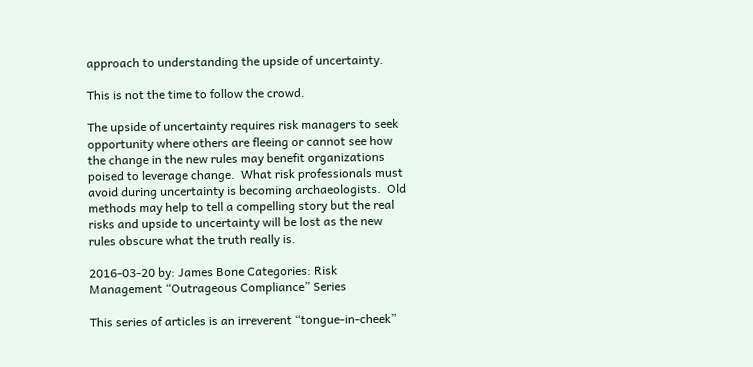approach to understanding the upside of uncertainty.

This is not the time to follow the crowd.

The upside of uncertainty requires risk managers to seek opportunity where others are fleeing or cannot see how the change in the new rules may benefit organizations poised to leverage change.  What risk professionals must avoid during uncertainty is becoming archaeologists.  Old methods may help to tell a compelling story but the real risks and upside to uncertainty will be lost as the new rules obscure what the truth really is.

2016-03-20 by: James Bone Categories: Risk Management “Outrageous Compliance” Series

This series of articles is an irreverent “tongue-in-cheek”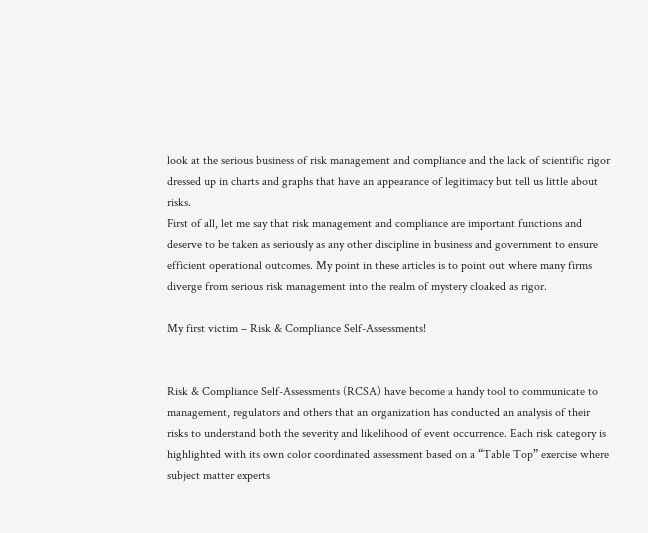look at the serious business of risk management and compliance and the lack of scientific rigor dressed up in charts and graphs that have an appearance of legitimacy but tell us little about risks.
First of all, let me say that risk management and compliance are important functions and deserve to be taken as seriously as any other discipline in business and government to ensure efficient operational outcomes. My point in these articles is to point out where many firms diverge from serious risk management into the realm of mystery cloaked as rigor.

My first victim – Risk & Compliance Self-Assessments!


Risk & Compliance Self-Assessments (RCSA) have become a handy tool to communicate to management, regulators and others that an organization has conducted an analysis of their risks to understand both the severity and likelihood of event occurrence. Each risk category is highlighted with its own color coordinated assessment based on a “Table Top” exercise where subject matter experts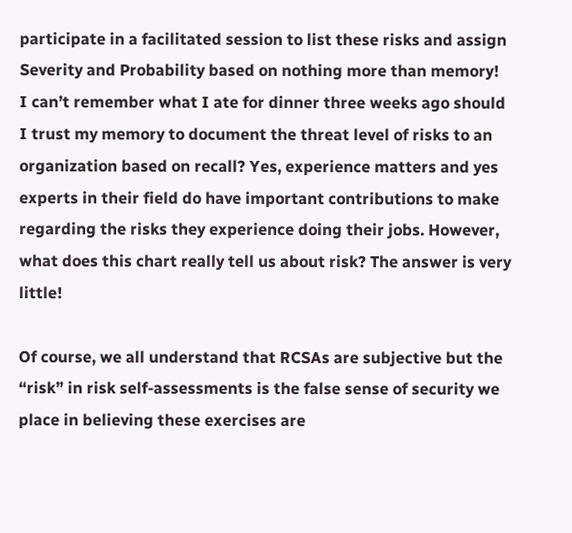participate in a facilitated session to list these risks and assign Severity and Probability based on nothing more than memory!
I can’t remember what I ate for dinner three weeks ago should I trust my memory to document the threat level of risks to an organization based on recall? Yes, experience matters and yes experts in their field do have important contributions to make regarding the risks they experience doing their jobs. However, what does this chart really tell us about risk? The answer is very little!

Of course, we all understand that RCSAs are subjective but the “risk” in risk self-assessments is the false sense of security we place in believing these exercises are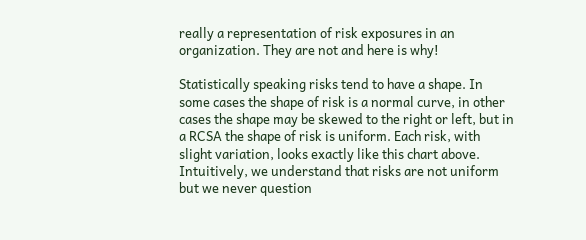really a representation of risk exposures in an organization. They are not and here is why!

Statistically speaking risks tend to have a shape. In some cases the shape of risk is a normal curve, in other cases the shape may be skewed to the right or left, but in a RCSA the shape of risk is uniform. Each risk, with slight variation, looks exactly like this chart above. Intuitively, we understand that risks are not uniform but we never question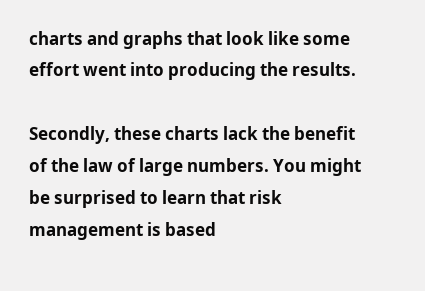charts and graphs that look like some effort went into producing the results.

Secondly, these charts lack the benefit of the law of large numbers. You might be surprised to learn that risk management is based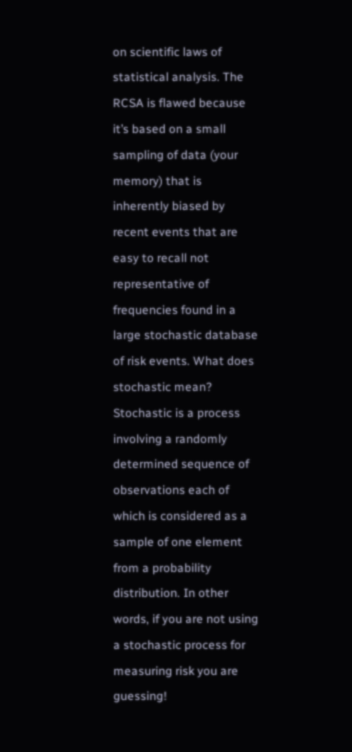on scientific laws of statistical analysis. The RCSA is flawed because it’s based on a small sampling of data (your memory) that is inherently biased by recent events that are easy to recall not representative of frequencies found in a large stochastic database of risk events. What does stochastic mean? Stochastic is a process involving a randomly determined sequence of observations each of which is considered as a sample of one element from a probability distribution. In other words, if you are not using a stochastic process for measuring risk you are guessing!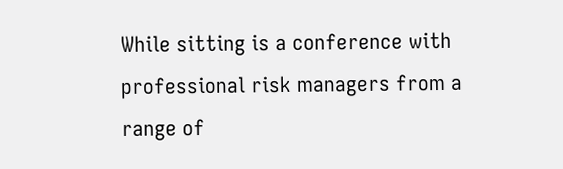While sitting is a conference with professional risk managers from a range of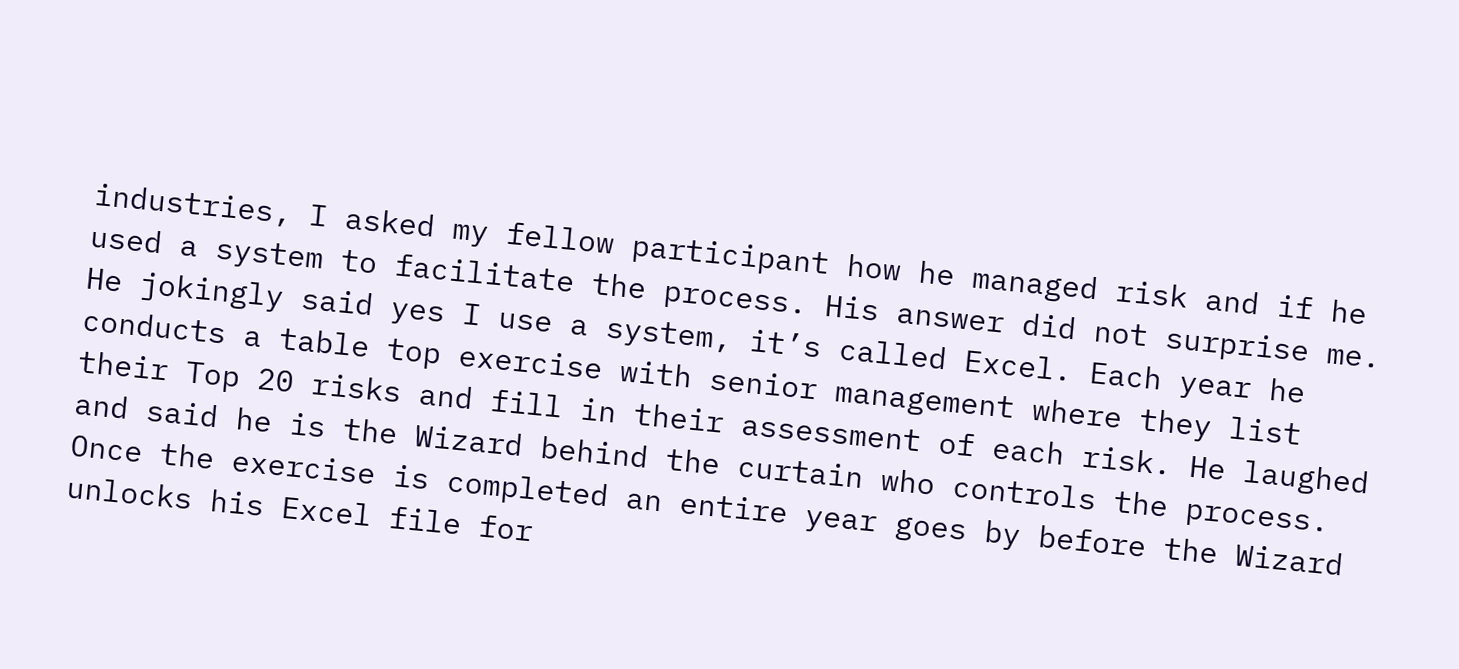industries, I asked my fellow participant how he managed risk and if he used a system to facilitate the process. His answer did not surprise me. He jokingly said yes I use a system, it’s called Excel. Each year he conducts a table top exercise with senior management where they list their Top 20 risks and fill in their assessment of each risk. He laughed and said he is the Wizard behind the curtain who controls the process. Once the exercise is completed an entire year goes by before the Wizard unlocks his Excel file for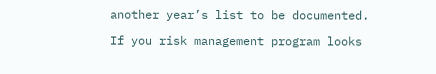another year’s list to be documented.

If you risk management program looks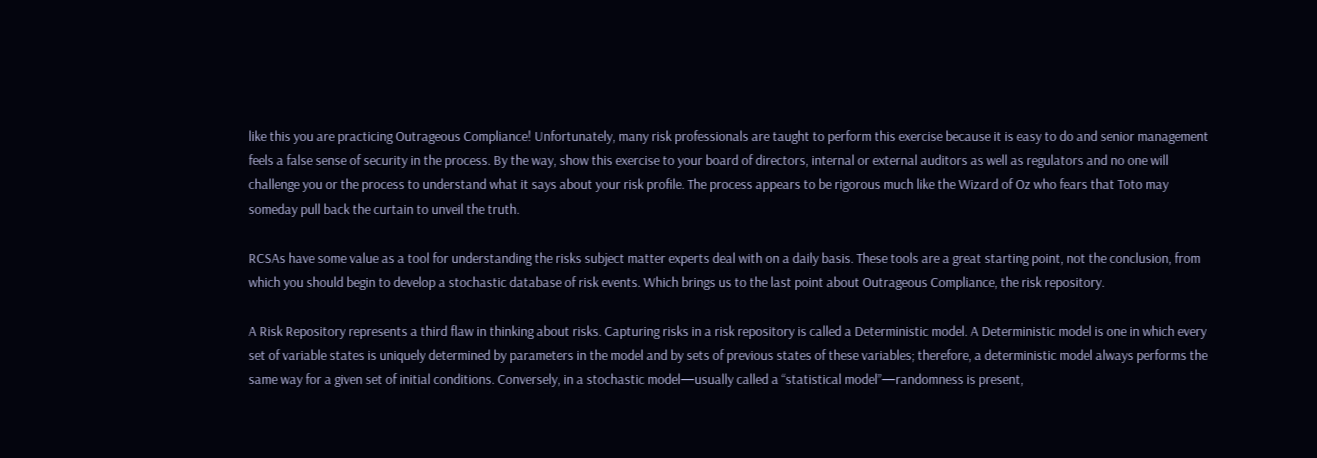like this you are practicing Outrageous Compliance! Unfortunately, many risk professionals are taught to perform this exercise because it is easy to do and senior management feels a false sense of security in the process. By the way, show this exercise to your board of directors, internal or external auditors as well as regulators and no one will challenge you or the process to understand what it says about your risk profile. The process appears to be rigorous much like the Wizard of Oz who fears that Toto may someday pull back the curtain to unveil the truth.

RCSAs have some value as a tool for understanding the risks subject matter experts deal with on a daily basis. These tools are a great starting point, not the conclusion, from which you should begin to develop a stochastic database of risk events. Which brings us to the last point about Outrageous Compliance, the risk repository.

A Risk Repository represents a third flaw in thinking about risks. Capturing risks in a risk repository is called a Deterministic model. A Deterministic model is one in which every set of variable states is uniquely determined by parameters in the model and by sets of previous states of these variables; therefore, a deterministic model always performs the same way for a given set of initial conditions. Conversely, in a stochastic model—usually called a “statistical model”—randomness is present,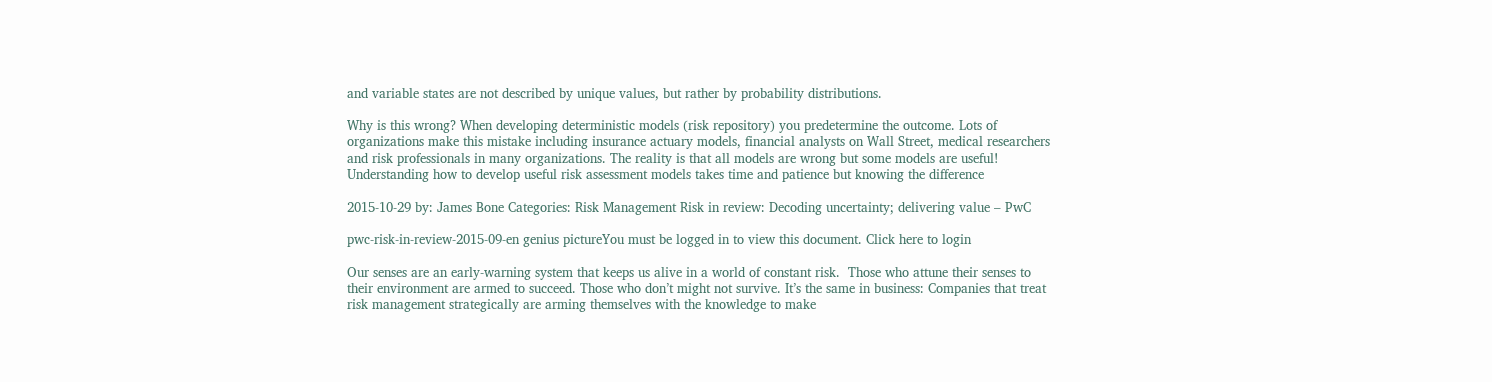and variable states are not described by unique values, but rather by probability distributions.

Why is this wrong? When developing deterministic models (risk repository) you predetermine the outcome. Lots of organizations make this mistake including insurance actuary models, financial analysts on Wall Street, medical researchers and risk professionals in many organizations. The reality is that all models are wrong but some models are useful! Understanding how to develop useful risk assessment models takes time and patience but knowing the difference

2015-10-29 by: James Bone Categories: Risk Management Risk in review: Decoding uncertainty; delivering value – PwC

pwc-risk-in-review-2015-09-en genius pictureYou must be logged in to view this document. Click here to login

Our senses are an early-warning system that keeps us alive in a world of constant risk.  Those who attune their senses to  their environment are armed to succeed. Those who don’t might not survive. It’s the same in business: Companies that treat risk management strategically are arming themselves with the knowledge to make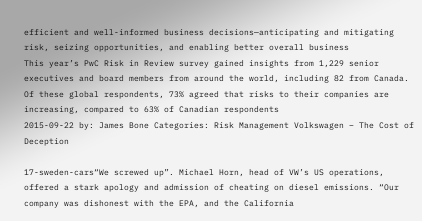efficient and well-informed business decisions—anticipating and mitigating risk, seizing opportunities, and enabling better overall business
This year’s PwC Risk in Review survey gained insights from 1,229 senior executives and board members from around the world, including 82 from Canada. Of these global respondents, 73% agreed that risks to their companies are increasing, compared to 63% of Canadian respondents
2015-09-22 by: James Bone Categories: Risk Management Volkswagen – The Cost of Deception

17-sweden-cars“We screwed up”. Michael Horn, head of VW’s US operations, offered a stark apology and admission of cheating on diesel emissions. “Our company was dishonest with the EPA, and the California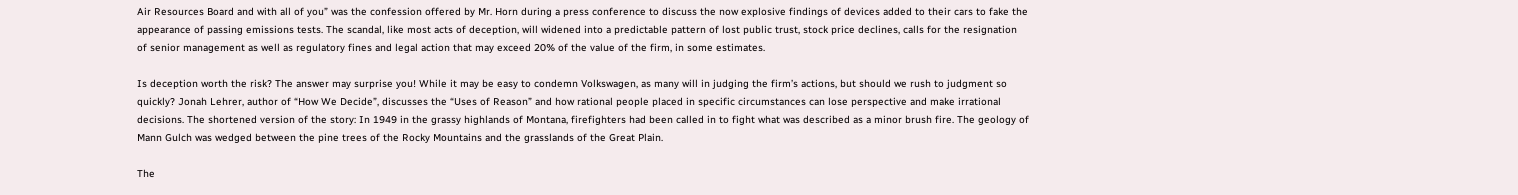Air Resources Board and with all of you” was the confession offered by Mr. Horn during a press conference to discuss the now explosive findings of devices added to their cars to fake the appearance of passing emissions tests. The scandal, like most acts of deception, will widened into a predictable pattern of lost public trust, stock price declines, calls for the resignation of senior management as well as regulatory fines and legal action that may exceed 20% of the value of the firm, in some estimates.

Is deception worth the risk? The answer may surprise you! While it may be easy to condemn Volkswagen, as many will in judging the firm’s actions, but should we rush to judgment so quickly? Jonah Lehrer, author of “How We Decide”, discusses the “Uses of Reason” and how rational people placed in specific circumstances can lose perspective and make irrational decisions. The shortened version of the story: In 1949 in the grassy highlands of Montana, firefighters had been called in to fight what was described as a minor brush fire. The geology of Mann Gulch was wedged between the pine trees of the Rocky Mountains and the grasslands of the Great Plain.

The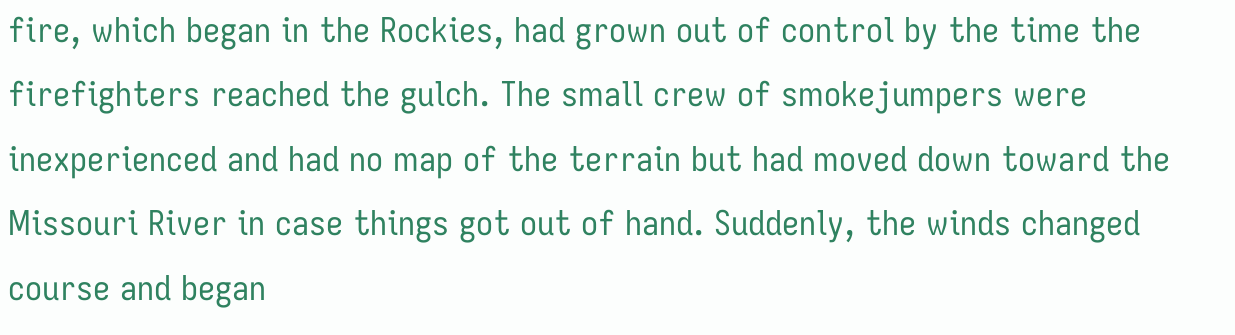fire, which began in the Rockies, had grown out of control by the time the firefighters reached the gulch. The small crew of smokejumpers were inexperienced and had no map of the terrain but had moved down toward the Missouri River in case things got out of hand. Suddenly, the winds changed course and began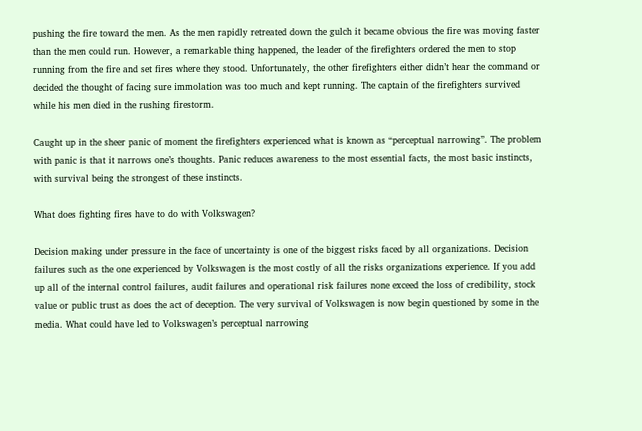pushing the fire toward the men. As the men rapidly retreated down the gulch it became obvious the fire was moving faster than the men could run. However, a remarkable thing happened, the leader of the firefighters ordered the men to stop running from the fire and set fires where they stood. Unfortunately, the other firefighters either didn’t hear the command or decided the thought of facing sure immolation was too much and kept running. The captain of the firefighters survived while his men died in the rushing firestorm.

Caught up in the sheer panic of moment the firefighters experienced what is known as “perceptual narrowing”. The problem with panic is that it narrows one’s thoughts. Panic reduces awareness to the most essential facts, the most basic instincts, with survival being the strongest of these instincts.

What does fighting fires have to do with Volkswagen?

Decision making under pressure in the face of uncertainty is one of the biggest risks faced by all organizations. Decision failures such as the one experienced by Volkswagen is the most costly of all the risks organizations experience. If you add up all of the internal control failures, audit failures and operational risk failures none exceed the loss of credibility, stock value or public trust as does the act of deception. The very survival of Volkswagen is now begin questioned by some in the media. What could have led to Volkswagen’s perceptual narrowing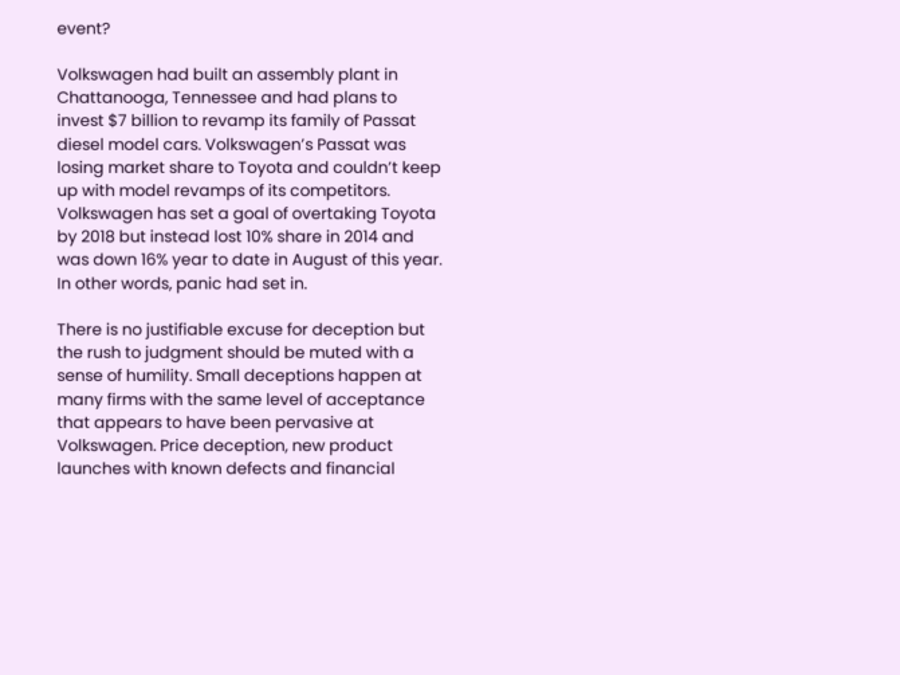event?

Volkswagen had built an assembly plant in Chattanooga, Tennessee and had plans to invest $7 billion to revamp its family of Passat diesel model cars. Volkswagen’s Passat was losing market share to Toyota and couldn’t keep up with model revamps of its competitors. Volkswagen has set a goal of overtaking Toyota by 2018 but instead lost 10% share in 2014 and was down 16% year to date in August of this year. In other words, panic had set in.

There is no justifiable excuse for deception but the rush to judgment should be muted with a sense of humility. Small deceptions happen at many firms with the same level of acceptance that appears to have been pervasive at Volkswagen. Price deception, new product launches with known defects and financial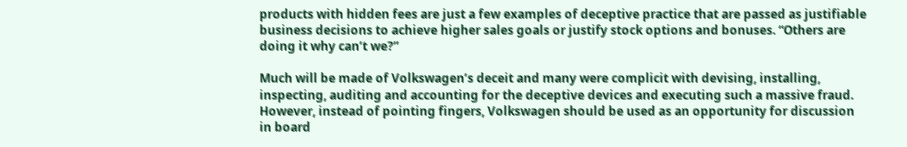products with hidden fees are just a few examples of deceptive practice that are passed as justifiable business decisions to achieve higher sales goals or justify stock options and bonuses. “Others are doing it why can’t we?”

Much will be made of Volkswagen’s deceit and many were complicit with devising, installing, inspecting, auditing and accounting for the deceptive devices and executing such a massive fraud. However, instead of pointing fingers, Volkswagen should be used as an opportunity for discussion in board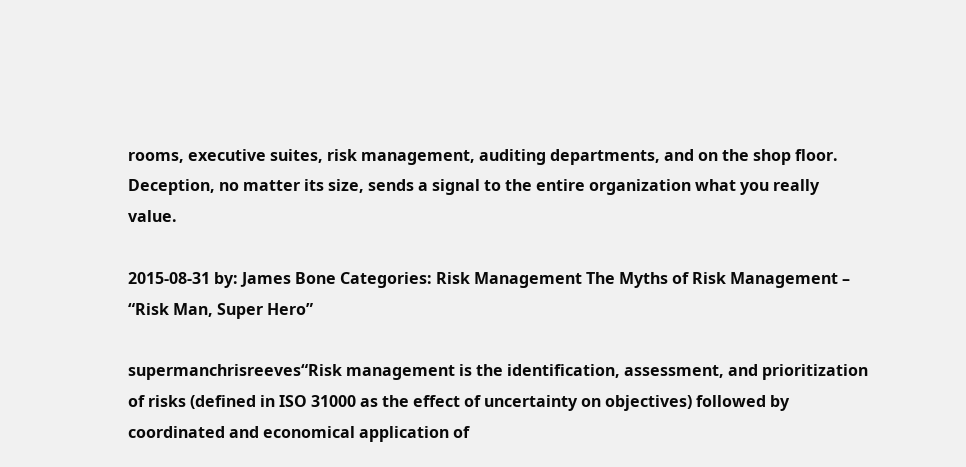rooms, executive suites, risk management, auditing departments, and on the shop floor. Deception, no matter its size, sends a signal to the entire organization what you really value.

2015-08-31 by: James Bone Categories: Risk Management The Myths of Risk Management – “Risk Man, Super Hero”

supermanchrisreeves“Risk management is the identification, assessment, and prioritization of risks (defined in ISO 31000 as the effect of uncertainty on objectives) followed by coordinated and economical application of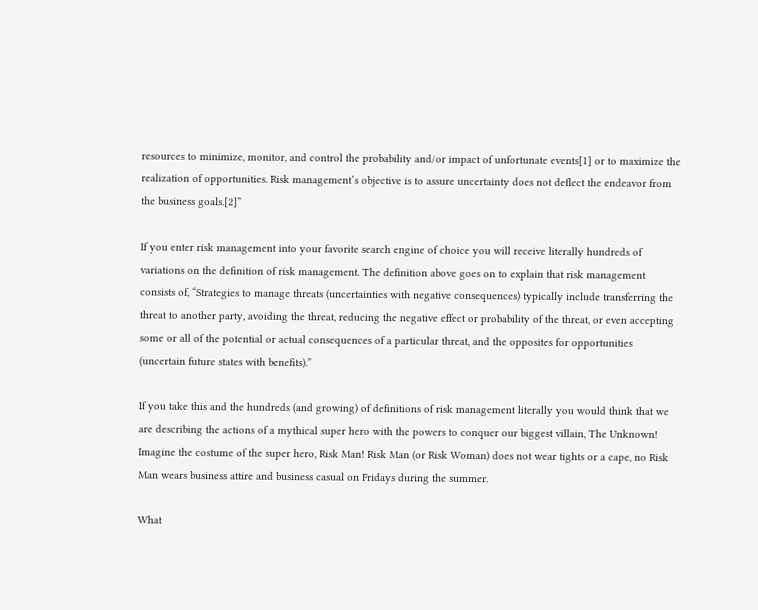resources to minimize, monitor, and control the probability and/or impact of unfortunate events[1] or to maximize the realization of opportunities. Risk management’s objective is to assure uncertainty does not deflect the endeavor from the business goals.[2]”

If you enter risk management into your favorite search engine of choice you will receive literally hundreds of variations on the definition of risk management. The definition above goes on to explain that risk management consists of, “Strategies to manage threats (uncertainties with negative consequences) typically include transferring the threat to another party, avoiding the threat, reducing the negative effect or probability of the threat, or even accepting some or all of the potential or actual consequences of a particular threat, and the opposites for opportunities (uncertain future states with benefits).”

If you take this and the hundreds (and growing) of definitions of risk management literally you would think that we are describing the actions of a mythical super hero with the powers to conquer our biggest villain, The Unknown! Imagine the costume of the super hero, Risk Man! Risk Man (or Risk Woman) does not wear tights or a cape, no Risk Man wears business attire and business casual on Fridays during the summer.

What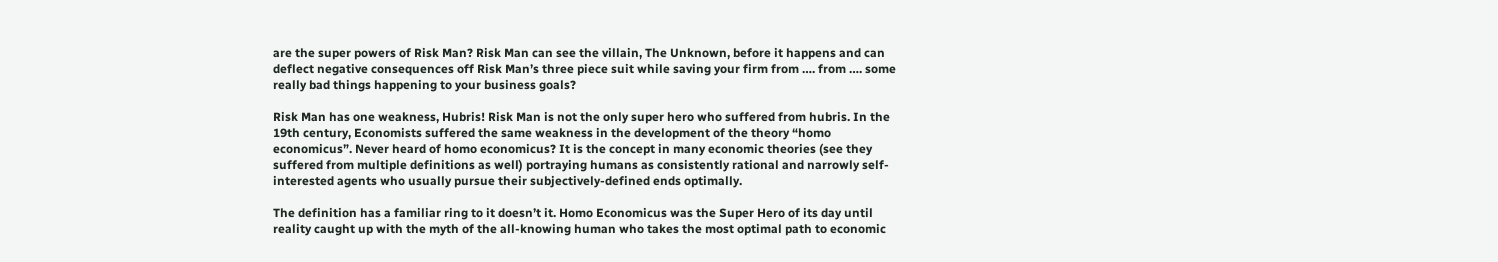are the super powers of Risk Man? Risk Man can see the villain, The Unknown, before it happens and can deflect negative consequences off Risk Man’s three piece suit while saving your firm from …. from …. some really bad things happening to your business goals?

Risk Man has one weakness, Hubris! Risk Man is not the only super hero who suffered from hubris. In the 19th century, Economists suffered the same weakness in the development of the theory “homo economicus”. Never heard of homo economicus? It is the concept in many economic theories (see they suffered from multiple definitions as well) portraying humans as consistently rational and narrowly self-interested agents who usually pursue their subjectively-defined ends optimally.

The definition has a familiar ring to it doesn’t it. Homo Economicus was the Super Hero of its day until reality caught up with the myth of the all-knowing human who takes the most optimal path to economic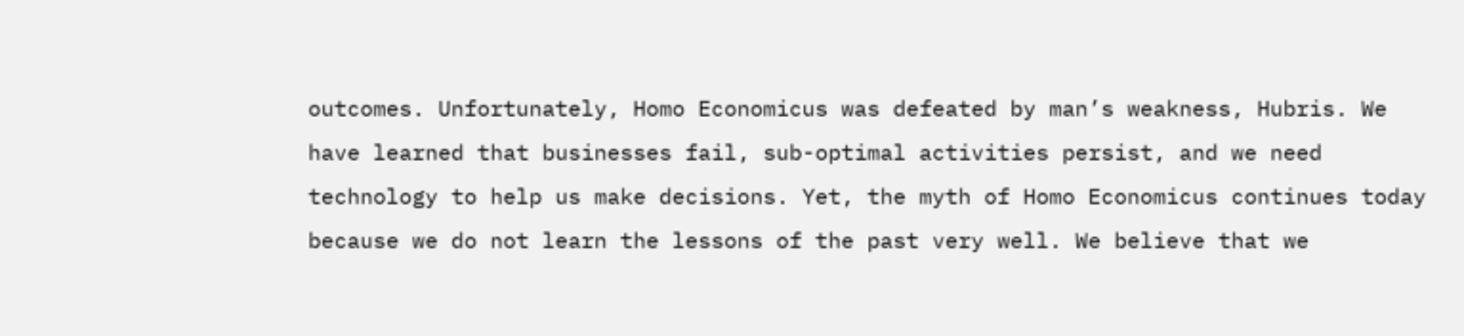outcomes. Unfortunately, Homo Economicus was defeated by man’s weakness, Hubris. We have learned that businesses fail, sub-optimal activities persist, and we need technology to help us make decisions. Yet, the myth of Homo Economicus continues today because we do not learn the lessons of the past very well. We believe that we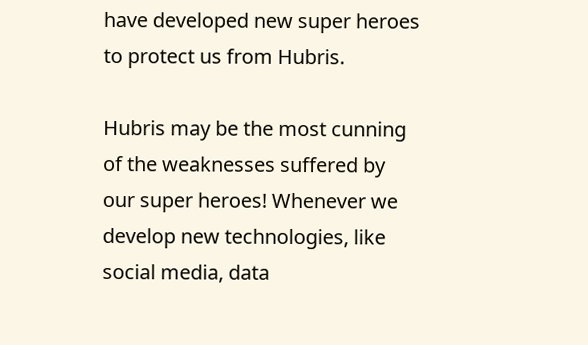have developed new super heroes to protect us from Hubris.

Hubris may be the most cunning of the weaknesses suffered by our super heroes! Whenever we develop new technologies, like social media, data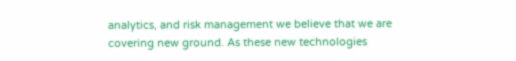analytics, and risk management we believe that we are covering new ground. As these new technologies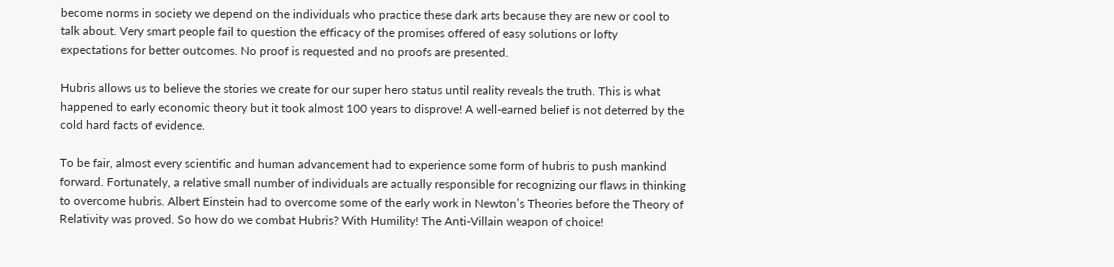become norms in society we depend on the individuals who practice these dark arts because they are new or cool to talk about. Very smart people fail to question the efficacy of the promises offered of easy solutions or lofty expectations for better outcomes. No proof is requested and no proofs are presented.

Hubris allows us to believe the stories we create for our super hero status until reality reveals the truth. This is what happened to early economic theory but it took almost 100 years to disprove! A well-earned belief is not deterred by the cold hard facts of evidence.

To be fair, almost every scientific and human advancement had to experience some form of hubris to push mankind forward. Fortunately, a relative small number of individuals are actually responsible for recognizing our flaws in thinking to overcome hubris. Albert Einstein had to overcome some of the early work in Newton’s Theories before the Theory of Relativity was proved. So how do we combat Hubris? With Humility! The Anti-Villain weapon of choice!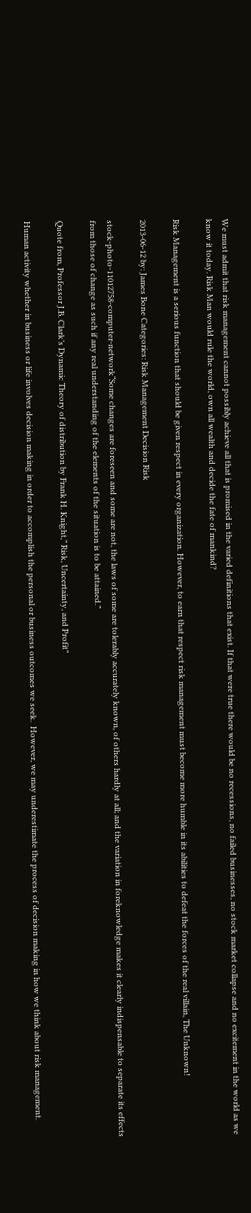We must admit that risk management cannot possibly achieve all that is promised in the varied definitions that exist. If that were true there would be no recessions, no failed businesses, no stock market collapse and no excitement in the world as we know it today. Risk Man would rule the world, own all wealth and decide the fate of mankind?

Risk Management is a serious function that should be given respect in every organization. However, to earn that respect risk management must become more humble in its abilities to defeat the forces of the real villain, The Unknown!

2013-06-12 by: James Bone Categories: Risk Management Decision Risk

stock-photo-11012758-computer-network“Some changes are foreseen and some are not, the laws of some are tolerably accurately known, of others hardly at all; and the variation in foreknowledge makes it clearly indispensable to separate its effects from those of change as such if any real understanding of the elements of the situation is to be attained.”

Quote from, Professor J.B. Clark’s Dynamic Theory of distribution by Frank H. Knight,” Risk, Uncertainty, and Profit”

Human activity whether in business or life involves decision making in order to accomplish the personal or business outcomes we seek.  However, we may underestimate the process of decision making in how we think about risk management.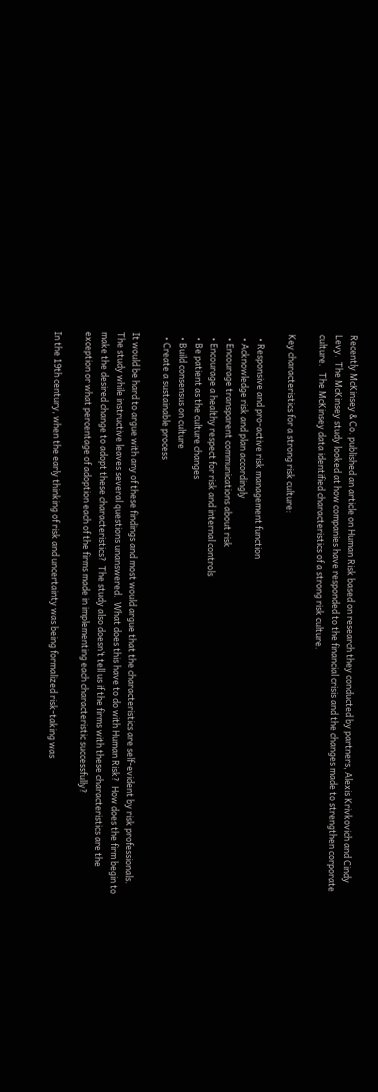Recently McKinsey & Co. published an article on Human Risk based on research they conducted by partners, Alexis Krivkovich and Cindy Levy.  The McKinsey study looked at how companies have responded to the financial crisis and the changes made to strengthen corporate culture.   The McKinsey data identified characteristics of a strong risk culture.

Key characteristics for a strong risk culture:

  • Responsive and pro-active risk management function
  • Acknowledge risk and plan accordingly
  • Encourage transparent communications about risk
  • Encourage a healthy respect for risk and internal controls
  • Be patient as the culture changes
  • Build consensus on culture
  • Create a sustainable process

It would be hard to argue with any of these findings and most would argue that the characteristics are self-evident by risk professionals.   The study while instructive leaves several questions unanswered.  What does this have to do with Human Risk?  How does the firm begin to make the desired change to adopt these characteristics?  The study also doesn’t tell us if the firms with these characteristics are the exception or what percentage of adoption each of the firms made in implementing each characteristic successfully?

In the 19th century, when the early thinking of risk and uncertainty was being formalized risk-taking was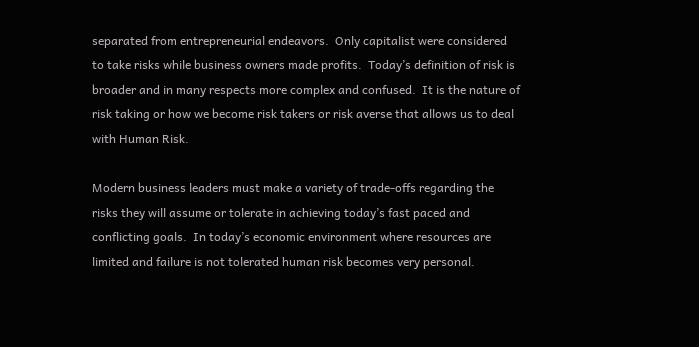separated from entrepreneurial endeavors.  Only capitalist were considered to take risks while business owners made profits.  Today’s definition of risk is broader and in many respects more complex and confused.  It is the nature of risk taking or how we become risk takers or risk averse that allows us to deal with Human Risk.

Modern business leaders must make a variety of trade-offs regarding the risks they will assume or tolerate in achieving today’s fast paced and conflicting goals.  In today’s economic environment where resources are limited and failure is not tolerated human risk becomes very personal.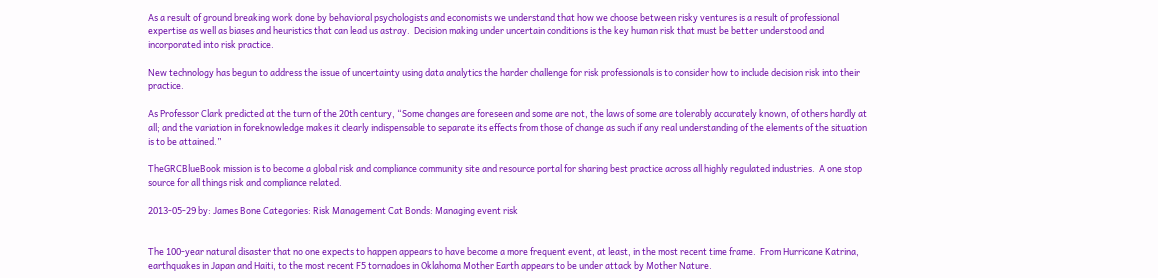As a result of ground breaking work done by behavioral psychologists and economists we understand that how we choose between risky ventures is a result of professional expertise as well as biases and heuristics that can lead us astray.  Decision making under uncertain conditions is the key human risk that must be better understood and incorporated into risk practice.

New technology has begun to address the issue of uncertainty using data analytics the harder challenge for risk professionals is to consider how to include decision risk into their practice.

As Professor Clark predicted at the turn of the 20th century, “Some changes are foreseen and some are not, the laws of some are tolerably accurately known, of others hardly at all; and the variation in foreknowledge makes it clearly indispensable to separate its effects from those of change as such if any real understanding of the elements of the situation is to be attained.”

TheGRCBlueBook mission is to become a global risk and compliance community site and resource portal for sharing best practice across all highly regulated industries.  A one stop source for all things risk and compliance related.

2013-05-29 by: James Bone Categories: Risk Management Cat Bonds: Managing event risk


The 100-year natural disaster that no one expects to happen appears to have become a more frequent event, at least, in the most recent time frame.  From Hurricane Katrina, earthquakes in Japan and Haiti, to the most recent F5 tornadoes in Oklahoma Mother Earth appears to be under attack by Mother Nature.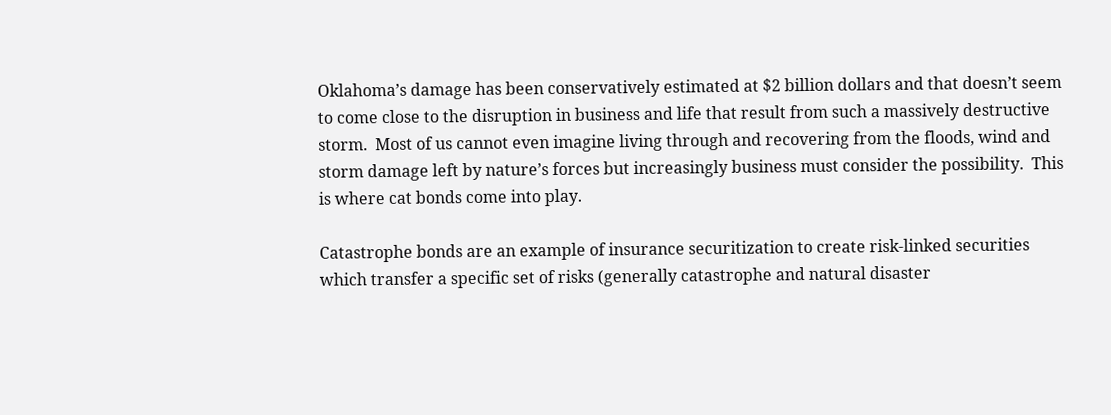Oklahoma’s damage has been conservatively estimated at $2 billion dollars and that doesn’t seem to come close to the disruption in business and life that result from such a massively destructive storm.  Most of us cannot even imagine living through and recovering from the floods, wind and storm damage left by nature’s forces but increasingly business must consider the possibility.  This is where cat bonds come into play.

Catastrophe bonds are an example of insurance securitization to create risk-linked securities which transfer a specific set of risks (generally catastrophe and natural disaster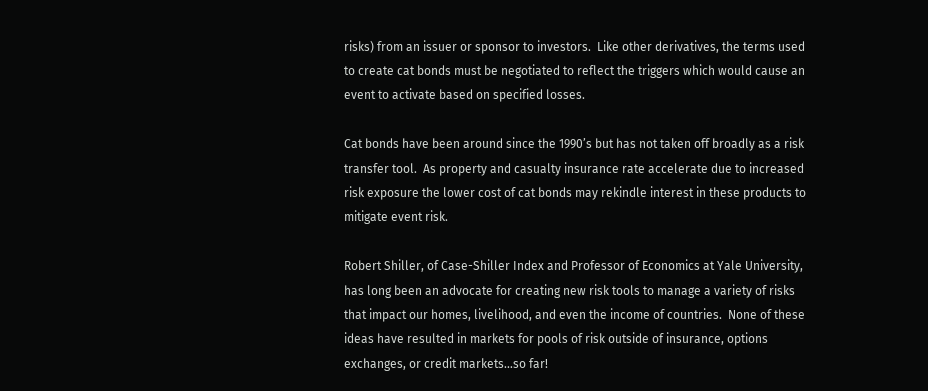risks) from an issuer or sponsor to investors.  Like other derivatives, the terms used to create cat bonds must be negotiated to reflect the triggers which would cause an event to activate based on specified losses.

Cat bonds have been around since the 1990’s but has not taken off broadly as a risk transfer tool.  As property and casualty insurance rate accelerate due to increased risk exposure the lower cost of cat bonds may rekindle interest in these products to mitigate event risk.

Robert Shiller, of Case-Shiller Index and Professor of Economics at Yale University, has long been an advocate for creating new risk tools to manage a variety of risks that impact our homes, livelihood, and even the income of countries.  None of these ideas have resulted in markets for pools of risk outside of insurance, options exchanges, or credit markets…so far!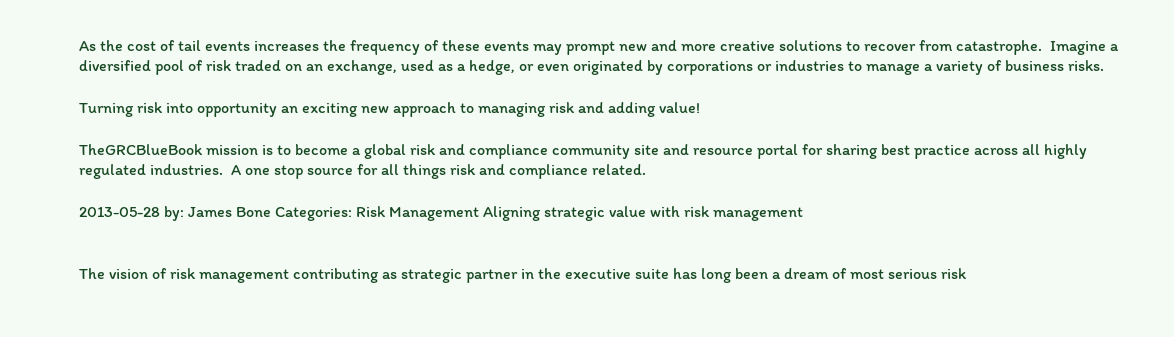As the cost of tail events increases the frequency of these events may prompt new and more creative solutions to recover from catastrophe.  Imagine a diversified pool of risk traded on an exchange, used as a hedge, or even originated by corporations or industries to manage a variety of business risks.

Turning risk into opportunity an exciting new approach to managing risk and adding value!

TheGRCBlueBook mission is to become a global risk and compliance community site and resource portal for sharing best practice across all highly regulated industries.  A one stop source for all things risk and compliance related.

2013-05-28 by: James Bone Categories: Risk Management Aligning strategic value with risk management


The vision of risk management contributing as strategic partner in the executive suite has long been a dream of most serious risk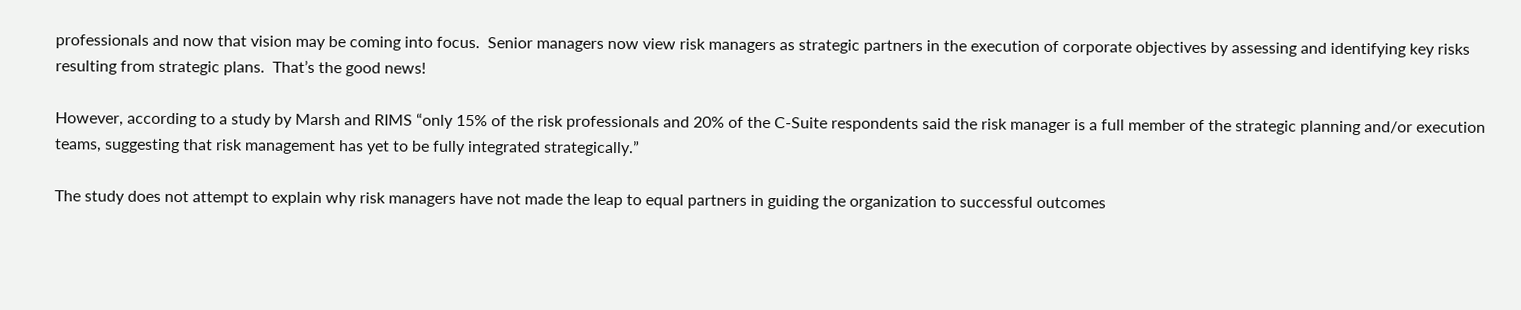professionals and now that vision may be coming into focus.  Senior managers now view risk managers as strategic partners in the execution of corporate objectives by assessing and identifying key risks resulting from strategic plans.  That’s the good news!

However, according to a study by Marsh and RIMS “only 15% of the risk professionals and 20% of the C-Suite respondents said the risk manager is a full member of the strategic planning and/or execution teams, suggesting that risk management has yet to be fully integrated strategically.”

The study does not attempt to explain why risk managers have not made the leap to equal partners in guiding the organization to successful outcomes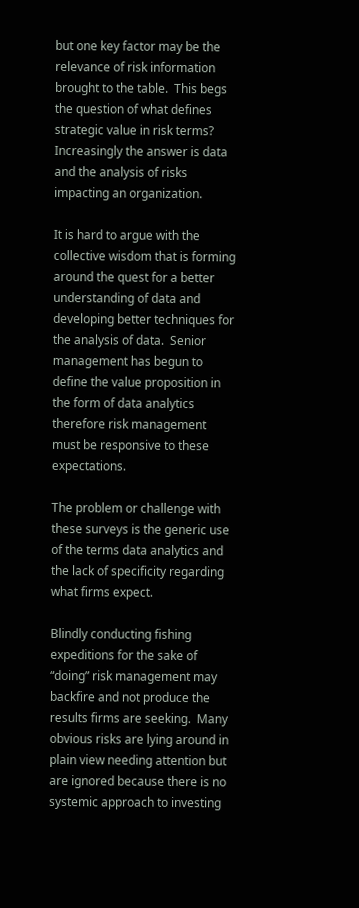but one key factor may be the relevance of risk information brought to the table.  This begs the question of what defines strategic value in risk terms?  Increasingly the answer is data and the analysis of risks impacting an organization.

It is hard to argue with the collective wisdom that is forming around the quest for a better understanding of data and developing better techniques for the analysis of data.  Senior management has begun to define the value proposition in the form of data analytics therefore risk management must be responsive to these expectations.

The problem or challenge with these surveys is the generic use of the terms data analytics and the lack of specificity regarding what firms expect.

Blindly conducting fishing expeditions for the sake of “doing” risk management may backfire and not produce the results firms are seeking.  Many obvious risks are lying around in plain view needing attention but are ignored because there is no systemic approach to investing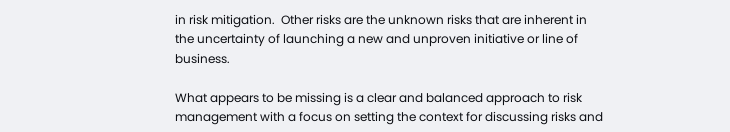in risk mitigation.  Other risks are the unknown risks that are inherent in the uncertainty of launching a new and unproven initiative or line of business.

What appears to be missing is a clear and balanced approach to risk management with a focus on setting the context for discussing risks and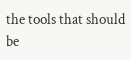the tools that should be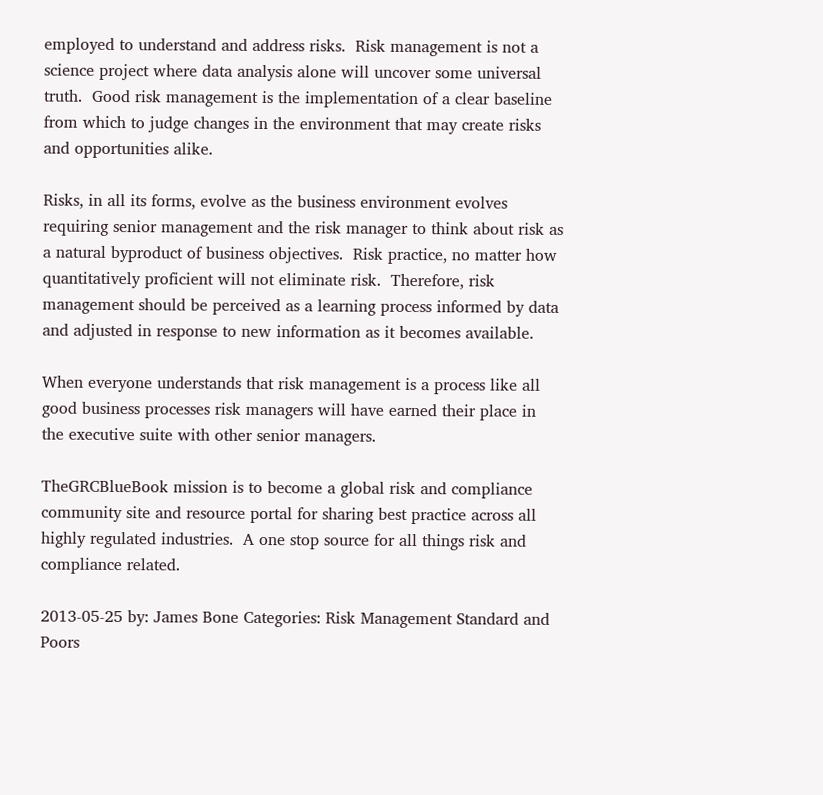employed to understand and address risks.  Risk management is not a science project where data analysis alone will uncover some universal truth.  Good risk management is the implementation of a clear baseline from which to judge changes in the environment that may create risks and opportunities alike.

Risks, in all its forms, evolve as the business environment evolves requiring senior management and the risk manager to think about risk as a natural byproduct of business objectives.  Risk practice, no matter how quantitatively proficient will not eliminate risk.  Therefore, risk management should be perceived as a learning process informed by data and adjusted in response to new information as it becomes available.

When everyone understands that risk management is a process like all good business processes risk managers will have earned their place in the executive suite with other senior managers.

TheGRCBlueBook mission is to become a global risk and compliance community site and resource portal for sharing best practice across all highly regulated industries.  A one stop source for all things risk and compliance related.

2013-05-25 by: James Bone Categories: Risk Management Standard and Poors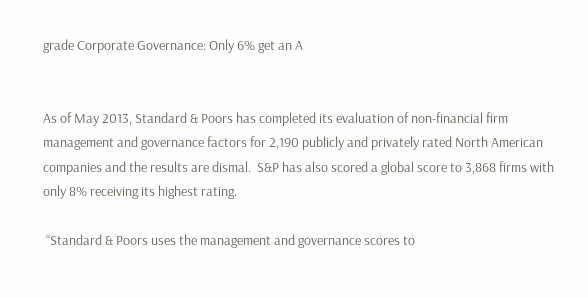grade Corporate Governance: Only 6% get an A


As of May 2013, Standard & Poors has completed its evaluation of non-financial firm management and governance factors for 2,190 publicly and privately rated North American companies and the results are dismal.  S&P has also scored a global score to 3,868 firms with only 8% receiving its highest rating.

 “Standard & Poors uses the management and governance scores to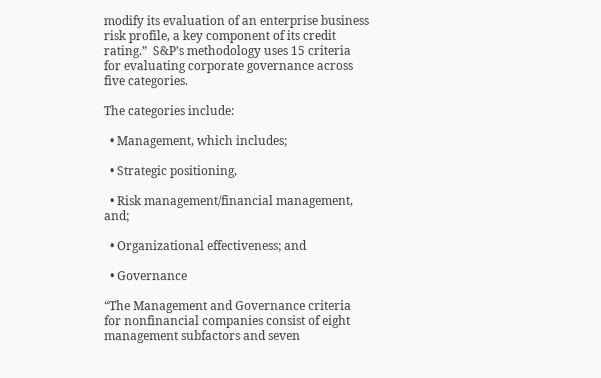modify its evaluation of an enterprise business risk profile, a key component of its credit rating.”  S&P’s methodology uses 15 criteria for evaluating corporate governance across five categories.

The categories include:

  • Management, which includes;

  • Strategic positioning,

  • Risk management/financial management, and;

  • Organizational effectiveness; and

  • Governance

“The Management and Governance criteria for nonfinancial companies consist of eight management subfactors and seven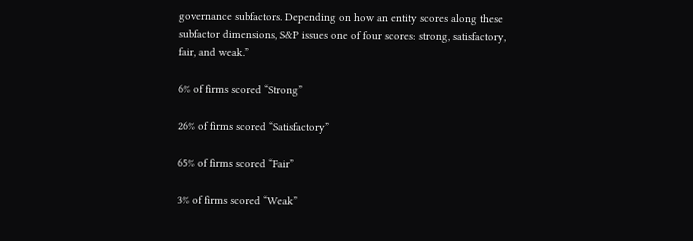governance subfactors. Depending on how an entity scores along these subfactor dimensions, S&P issues one of four scores: strong, satisfactory, fair, and weak.”

6% of firms scored “Strong”

26% of firms scored “Satisfactory”

65% of firms scored “Fair”

3% of firms scored “Weak”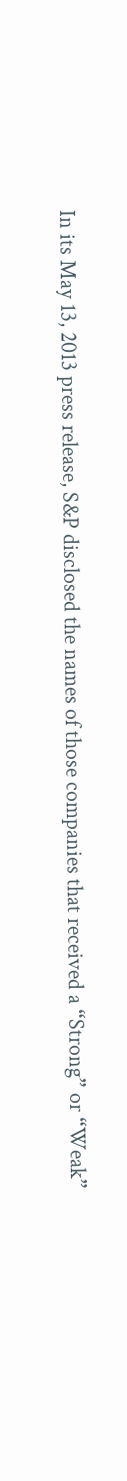In its May 13, 2013 press release, S&P disclosed the names of those companies that received a “Strong” or “Weak”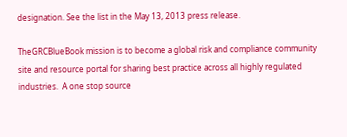designation. See the list in the May 13, 2013 press release.

TheGRCBlueBook mission is to become a global risk and compliance community site and resource portal for sharing best practice across all highly regulated industries.  A one stop source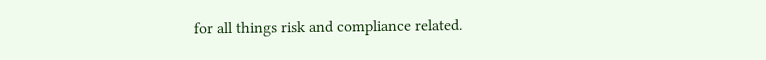for all things risk and compliance related.